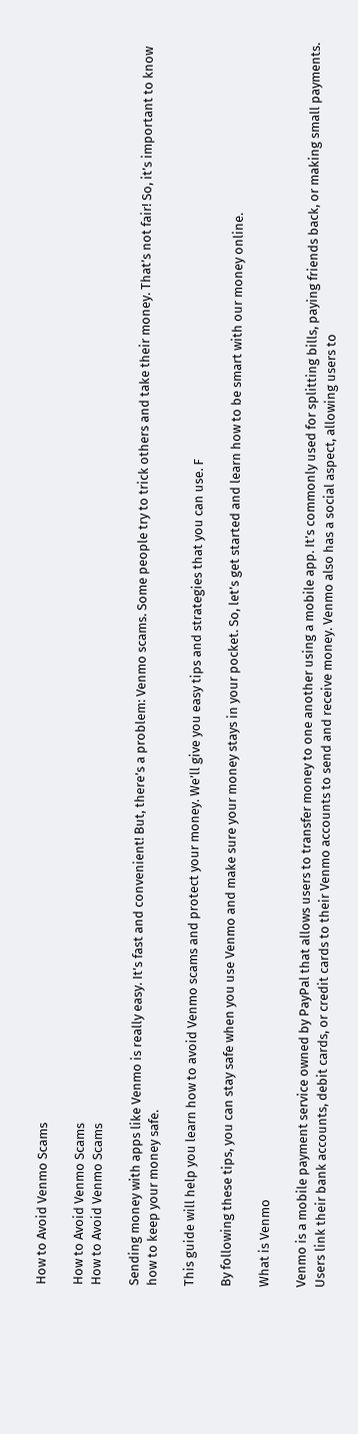How to Avoid Venmo Scams

How to Avoid Venmo Scams
How to Avoid Venmo Scams

Sending money with apps like Venmo is really easy. It’s fast and convenient! But, there’s a problem: Venmo scams. Some people try to trick others and take their money. That’s not fair! So, it’s important to know how to keep your money safe.

This guide will help you learn how to avoid Venmo scams and protect your money. We’ll give you easy tips and strategies that you can use. F

By following these tips, you can stay safe when you use Venmo and make sure your money stays in your pocket. So, let’s get started and learn how to be smart with our money online.

What is Venmo

Venmo is a mobile payment service owned by PayPal that allows users to transfer money to one another using a mobile app. It’s commonly used for splitting bills, paying friends back, or making small payments. Users link their bank accounts, debit cards, or credit cards to their Venmo accounts to send and receive money. Venmo also has a social aspect, allowing users to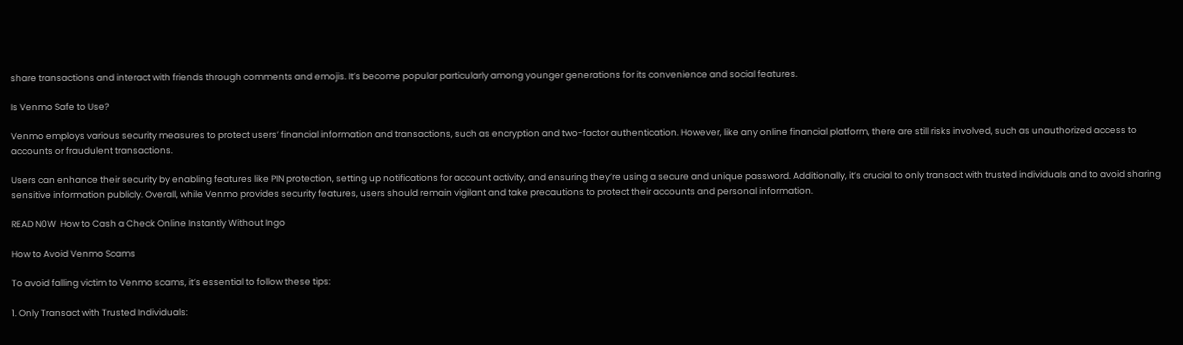share transactions and interact with friends through comments and emojis. It’s become popular particularly among younger generations for its convenience and social features.

Is Venmo Safe to Use?

Venmo employs various security measures to protect users’ financial information and transactions, such as encryption and two-factor authentication. However, like any online financial platform, there are still risks involved, such as unauthorized access to accounts or fraudulent transactions.

Users can enhance their security by enabling features like PIN protection, setting up notifications for account activity, and ensuring they’re using a secure and unique password. Additionally, it’s crucial to only transact with trusted individuals and to avoid sharing sensitive information publicly. Overall, while Venmo provides security features, users should remain vigilant and take precautions to protect their accounts and personal information.

READ N0W  How to Cash a Check Online Instantly Without Ingo

How to Avoid Venmo Scams

To avoid falling victim to Venmo scams, it’s essential to follow these tips:

1. Only Transact with Trusted Individuals: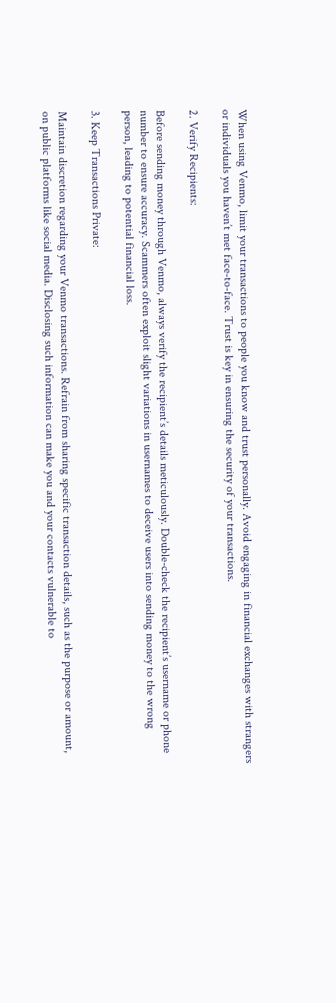When using Venmo, limit your transactions to people you know and trust personally. Avoid engaging in financial exchanges with strangers or individuals you haven’t met face-to-face. Trust is key in ensuring the security of your transactions.

2. Verify Recipients:

Before sending money through Venmo, always verify the recipient’s details meticulously. Double-check the recipient’s username or phone number to ensure accuracy. Scammers often exploit slight variations in usernames to deceive users into sending money to the wrong person, leading to potential financial loss.

3. Keep Transactions Private:

Maintain discretion regarding your Venmo transactions. Refrain from sharing specific transaction details, such as the purpose or amount, on public platforms like social media. Disclosing such information can make you and your contacts vulnerable to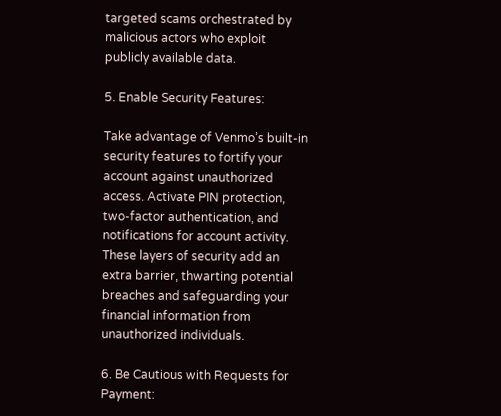targeted scams orchestrated by malicious actors who exploit publicly available data.

5. Enable Security Features:

Take advantage of Venmo’s built-in security features to fortify your account against unauthorized access. Activate PIN protection, two-factor authentication, and notifications for account activity. These layers of security add an extra barrier, thwarting potential breaches and safeguarding your financial information from unauthorized individuals.

6. Be Cautious with Requests for Payment: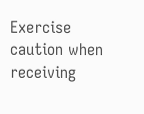Exercise caution when receiving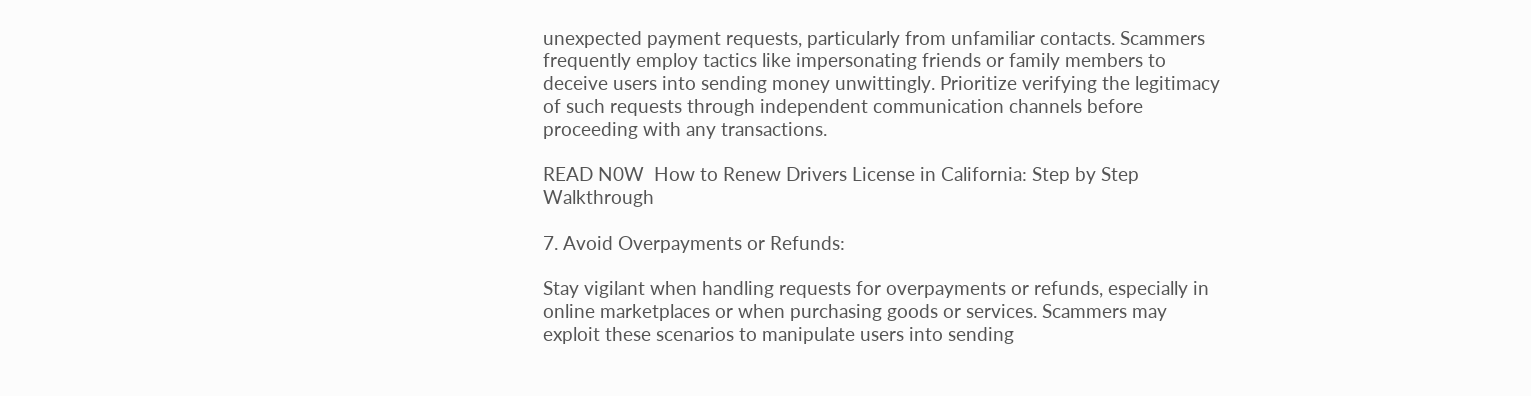unexpected payment requests, particularly from unfamiliar contacts. Scammers frequently employ tactics like impersonating friends or family members to deceive users into sending money unwittingly. Prioritize verifying the legitimacy of such requests through independent communication channels before proceeding with any transactions.

READ N0W  How to Renew Drivers License in California: Step by Step Walkthrough

7. Avoid Overpayments or Refunds:

Stay vigilant when handling requests for overpayments or refunds, especially in online marketplaces or when purchasing goods or services. Scammers may exploit these scenarios to manipulate users into sending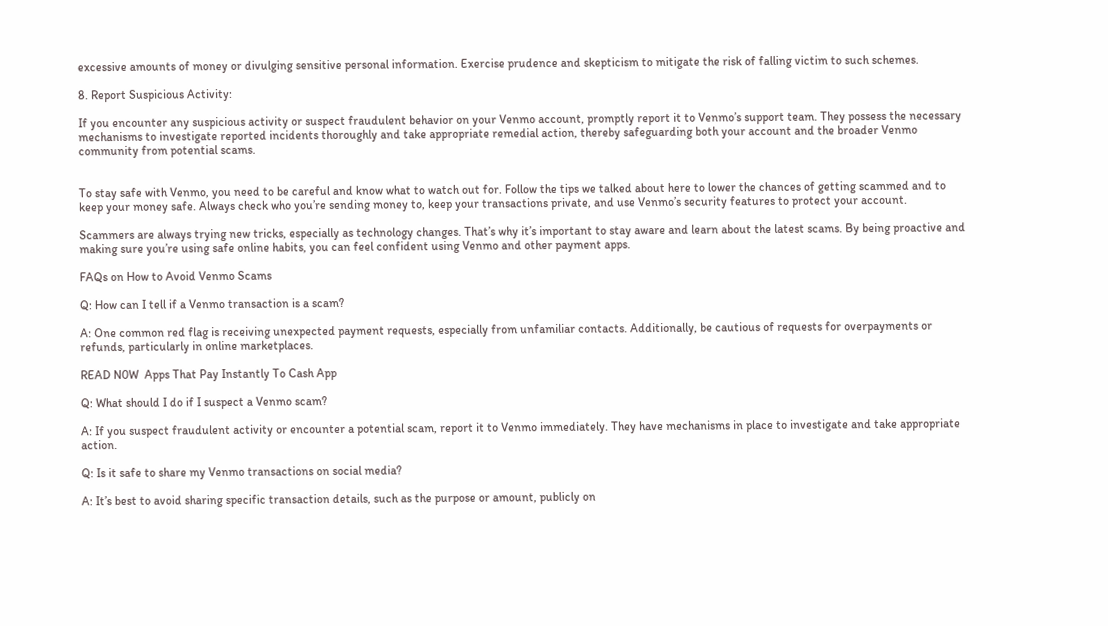excessive amounts of money or divulging sensitive personal information. Exercise prudence and skepticism to mitigate the risk of falling victim to such schemes.

8. Report Suspicious Activity:

If you encounter any suspicious activity or suspect fraudulent behavior on your Venmo account, promptly report it to Venmo’s support team. They possess the necessary mechanisms to investigate reported incidents thoroughly and take appropriate remedial action, thereby safeguarding both your account and the broader Venmo community from potential scams.


To stay safe with Venmo, you need to be careful and know what to watch out for. Follow the tips we talked about here to lower the chances of getting scammed and to keep your money safe. Always check who you’re sending money to, keep your transactions private, and use Venmo’s security features to protect your account.

Scammers are always trying new tricks, especially as technology changes. That’s why it’s important to stay aware and learn about the latest scams. By being proactive and making sure you’re using safe online habits, you can feel confident using Venmo and other payment apps.

FAQs on How to Avoid Venmo Scams

Q: How can I tell if a Venmo transaction is a scam?

A: One common red flag is receiving unexpected payment requests, especially from unfamiliar contacts. Additionally, be cautious of requests for overpayments or refunds, particularly in online marketplaces.

READ N0W  Apps That Pay Instantly To Cash App

Q: What should I do if I suspect a Venmo scam?

A: If you suspect fraudulent activity or encounter a potential scam, report it to Venmo immediately. They have mechanisms in place to investigate and take appropriate action.

Q: Is it safe to share my Venmo transactions on social media?

A: It’s best to avoid sharing specific transaction details, such as the purpose or amount, publicly on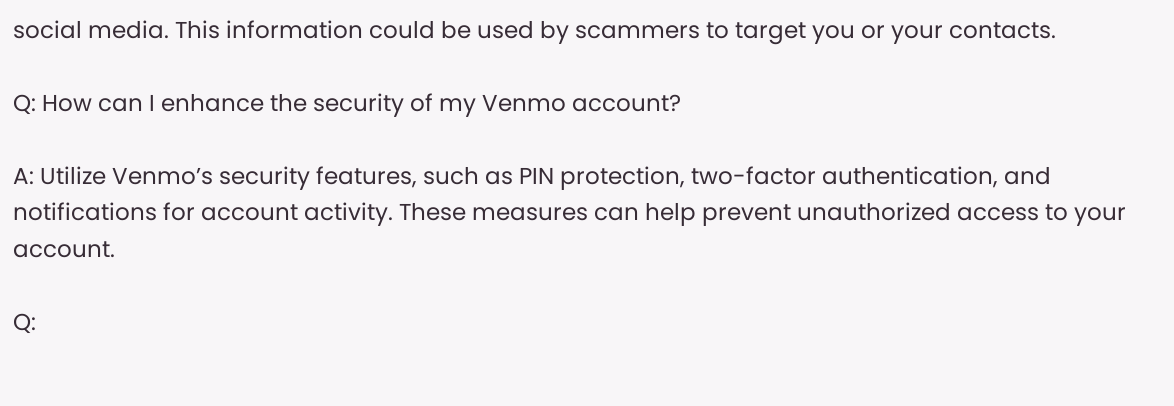social media. This information could be used by scammers to target you or your contacts.

Q: How can I enhance the security of my Venmo account?

A: Utilize Venmo’s security features, such as PIN protection, two-factor authentication, and notifications for account activity. These measures can help prevent unauthorized access to your account.

Q: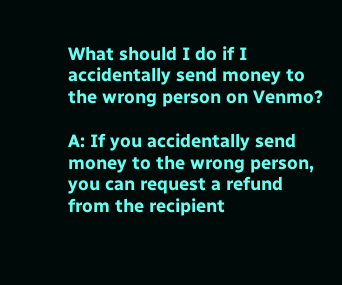What should I do if I accidentally send money to the wrong person on Venmo?

A: If you accidentally send money to the wrong person, you can request a refund from the recipient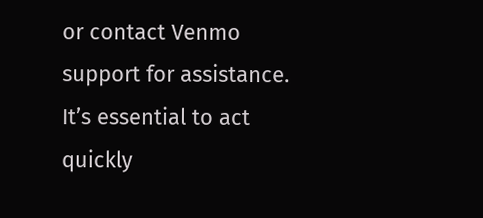or contact Venmo support for assistance. It’s essential to act quickly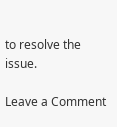to resolve the issue.

Leave a Comment